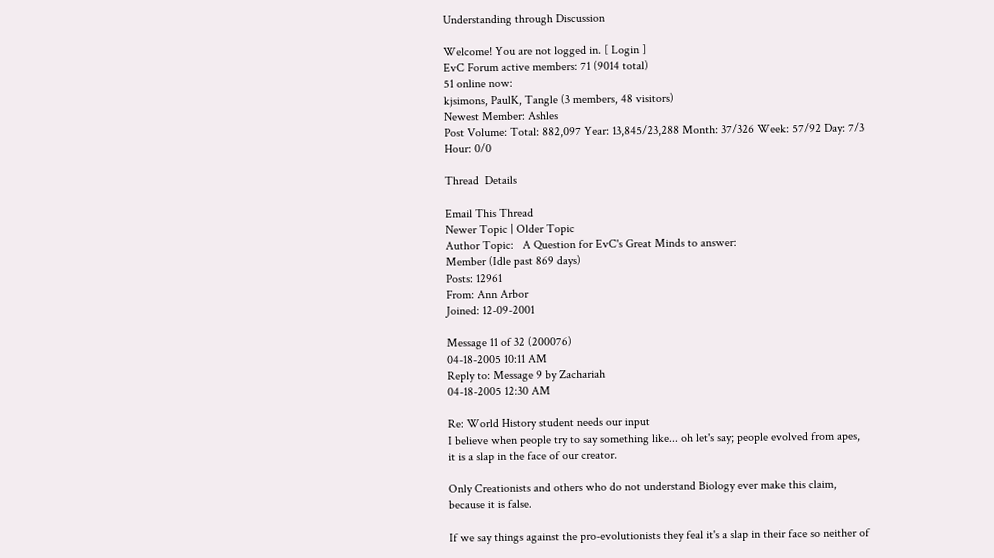Understanding through Discussion

Welcome! You are not logged in. [ Login ]
EvC Forum active members: 71 (9014 total)
51 online now:
kjsimons, PaulK, Tangle (3 members, 48 visitors)
Newest Member: Ashles
Post Volume: Total: 882,097 Year: 13,845/23,288 Month: 37/326 Week: 57/92 Day: 7/3 Hour: 0/0

Thread  Details

Email This Thread
Newer Topic | Older Topic
Author Topic:   A Question for EvC's Great Minds to answer:
Member (Idle past 869 days)
Posts: 12961
From: Ann Arbor
Joined: 12-09-2001

Message 11 of 32 (200076)
04-18-2005 10:11 AM
Reply to: Message 9 by Zachariah
04-18-2005 12:30 AM

Re: World History student needs our input
I believe when people try to say something like... oh let's say; people evolved from apes, it is a slap in the face of our creator.

Only Creationists and others who do not understand Biology ever make this claim, because it is false.

If we say things against the pro-evolutionists they feal it's a slap in their face so neither of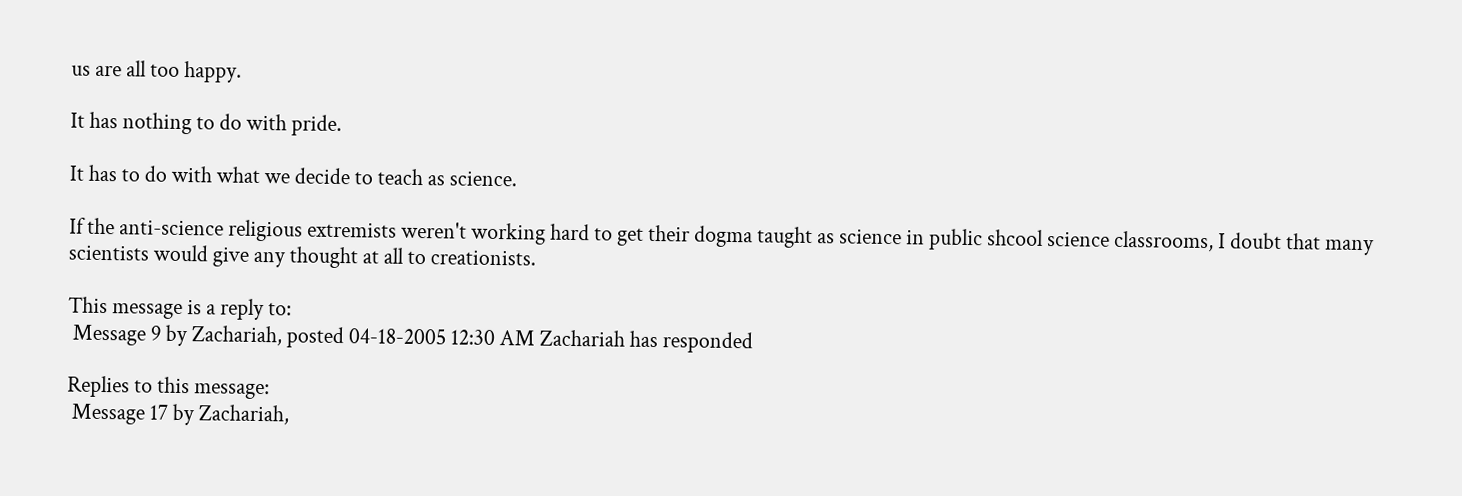us are all too happy.

It has nothing to do with pride.

It has to do with what we decide to teach as science.

If the anti-science religious extremists weren't working hard to get their dogma taught as science in public shcool science classrooms, I doubt that many scientists would give any thought at all to creationists.

This message is a reply to:
 Message 9 by Zachariah, posted 04-18-2005 12:30 AM Zachariah has responded

Replies to this message:
 Message 17 by Zachariah,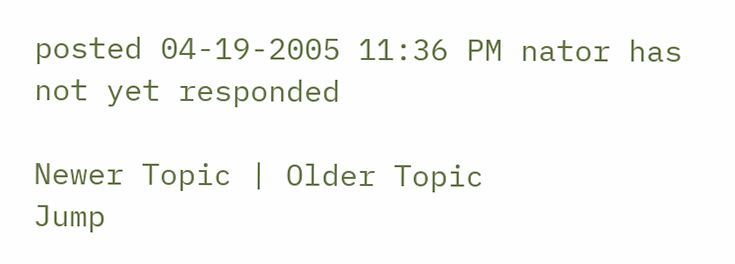posted 04-19-2005 11:36 PM nator has not yet responded

Newer Topic | Older Topic
Jump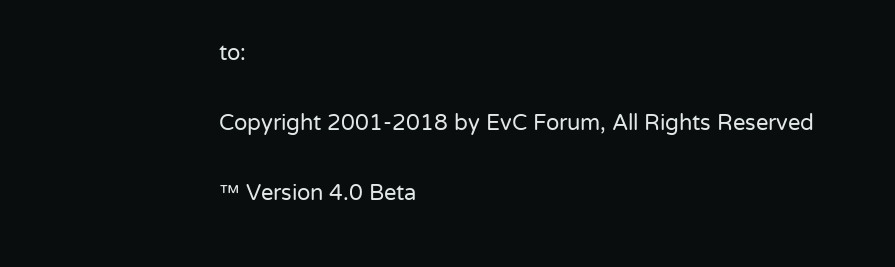to:

Copyright 2001-2018 by EvC Forum, All Rights Reserved

™ Version 4.0 Beta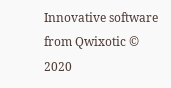Innovative software from Qwixotic © 2020